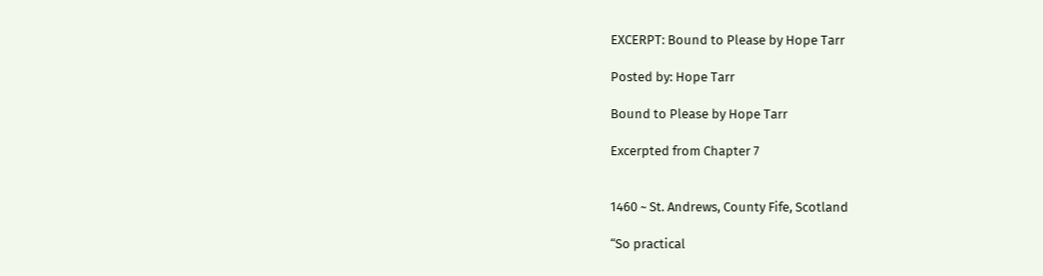EXCERPT: Bound to Please by Hope Tarr

Posted by: Hope Tarr

Bound to Please by Hope Tarr

Excerpted from Chapter 7


1460 ~ St. Andrews, County Fife, Scotland

“So practical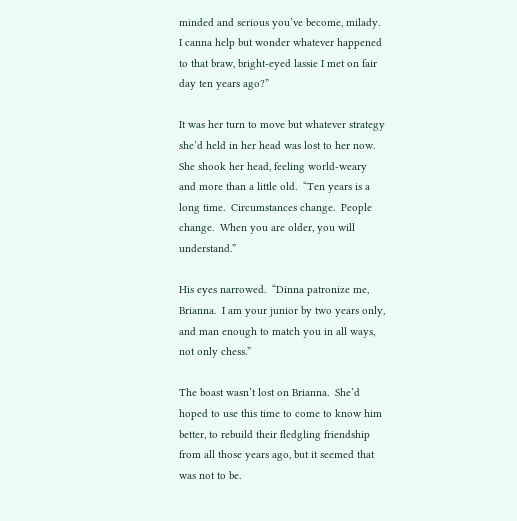minded and serious you’ve become, milady.  I canna help but wonder whatever happened to that braw, bright-eyed lassie I met on fair day ten years ago?”

It was her turn to move but whatever strategy she’d held in her head was lost to her now.  She shook her head, feeling world-weary and more than a little old.  “Ten years is a long time.  Circumstances change.  People change.  When you are older, you will understand.”

His eyes narrowed.  “Dinna patronize me, Brianna.  I am your junior by two years only, and man enough to match you in all ways, not only chess.”

The boast wasn’t lost on Brianna.  She’d hoped to use this time to come to know him better, to rebuild their fledgling friendship from all those years ago, but it seemed that was not to be.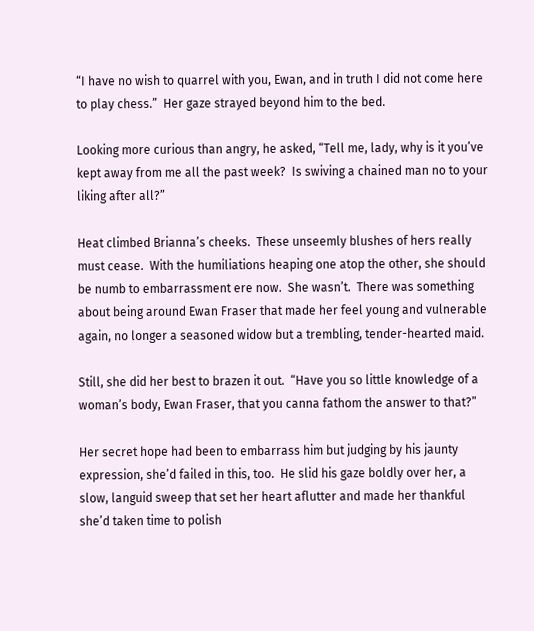“I have no wish to quarrel with you, Ewan, and in truth I did not come here to play chess.”  Her gaze strayed beyond him to the bed.

Looking more curious than angry, he asked, “Tell me, lady, why is it you’ve kept away from me all the past week?  Is swiving a chained man no to your liking after all?”

Heat climbed Brianna’s cheeks.  These unseemly blushes of hers really must cease.  With the humiliations heaping one atop the other, she should be numb to embarrassment ere now.  She wasn’t.  There was something about being around Ewan Fraser that made her feel young and vulnerable again, no longer a seasoned widow but a trembling, tender-hearted maid.

Still, she did her best to brazen it out.  “Have you so little knowledge of a woman’s body, Ewan Fraser, that you canna fathom the answer to that?”

Her secret hope had been to embarrass him but judging by his jaunty expression, she’d failed in this, too.  He slid his gaze boldly over her, a slow, languid sweep that set her heart aflutter and made her thankful she’d taken time to polish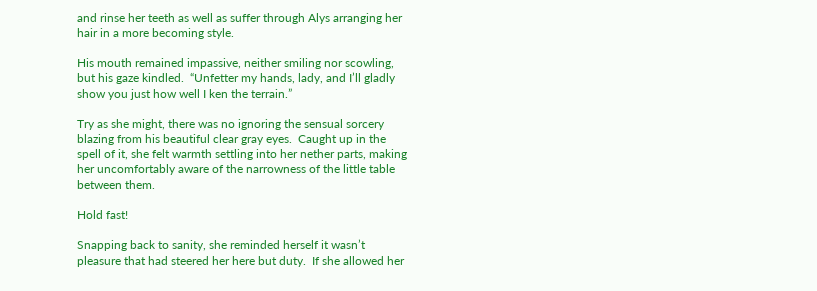and rinse her teeth as well as suffer through Alys arranging her hair in a more becoming style.

His mouth remained impassive, neither smiling nor scowling, but his gaze kindled.  “Unfetter my hands, lady, and I’ll gladly show you just how well I ken the terrain.”

Try as she might, there was no ignoring the sensual sorcery blazing from his beautiful clear gray eyes.  Caught up in the spell of it, she felt warmth settling into her nether parts, making her uncomfortably aware of the narrowness of the little table between them.

Hold fast!

Snapping back to sanity, she reminded herself it wasn’t pleasure that had steered her here but duty.  If she allowed her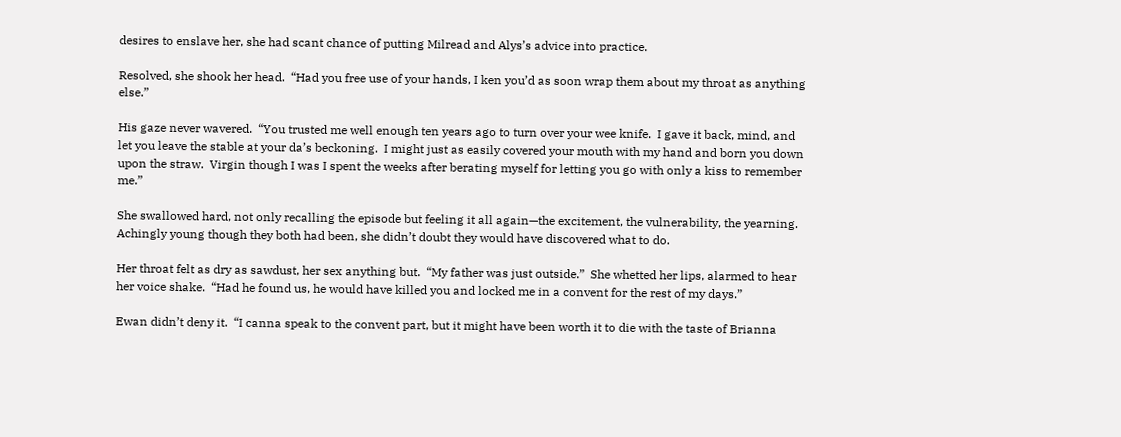desires to enslave her, she had scant chance of putting Milread and Alys’s advice into practice.

Resolved, she shook her head.  “Had you free use of your hands, I ken you’d as soon wrap them about my throat as anything else.”

His gaze never wavered.  “You trusted me well enough ten years ago to turn over your wee knife.  I gave it back, mind, and let you leave the stable at your da’s beckoning.  I might just as easily covered your mouth with my hand and born you down upon the straw.  Virgin though I was I spent the weeks after berating myself for letting you go with only a kiss to remember me.”

She swallowed hard, not only recalling the episode but feeling it all again—the excitement, the vulnerability, the yearning.  Achingly young though they both had been, she didn’t doubt they would have discovered what to do.

Her throat felt as dry as sawdust, her sex anything but.  “My father was just outside.”  She whetted her lips, alarmed to hear her voice shake.  “Had he found us, he would have killed you and locked me in a convent for the rest of my days.”

Ewan didn’t deny it.  “I canna speak to the convent part, but it might have been worth it to die with the taste of Brianna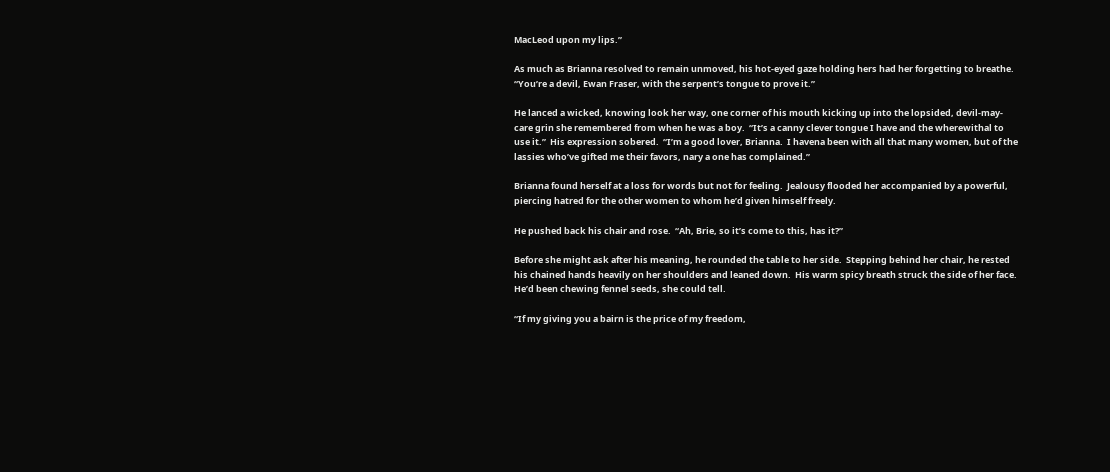MacLeod upon my lips.”

As much as Brianna resolved to remain unmoved, his hot-eyed gaze holding hers had her forgetting to breathe.  “You’re a devil, Ewan Fraser, with the serpent’s tongue to prove it.”

He lanced a wicked, knowing look her way, one corner of his mouth kicking up into the lopsided, devil-may-care grin she remembered from when he was a boy.  “It’s a canny clever tongue I have and the wherewithal to use it.”  His expression sobered.  “I’m a good lover, Brianna.  I havena been with all that many women, but of the lassies who’ve gifted me their favors, nary a one has complained.”

Brianna found herself at a loss for words but not for feeling.  Jealousy flooded her accompanied by a powerful, piercing hatred for the other women to whom he’d given himself freely.

He pushed back his chair and rose.  “Ah, Brie, so it’s come to this, has it?”

Before she might ask after his meaning, he rounded the table to her side.  Stepping behind her chair, he rested his chained hands heavily on her shoulders and leaned down.  His warm spicy breath struck the side of her face.  He’d been chewing fennel seeds, she could tell.

“If my giving you a bairn is the price of my freedom,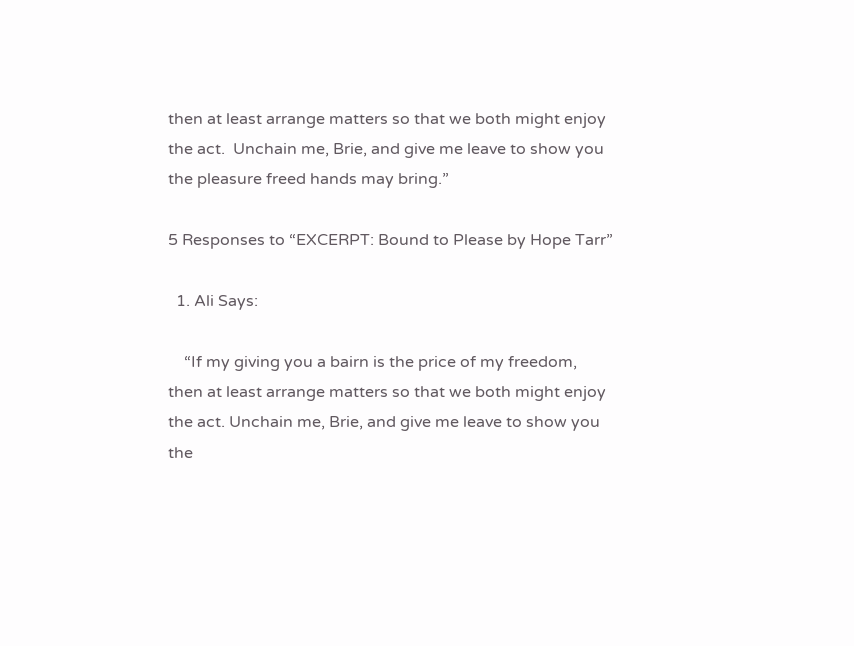then at least arrange matters so that we both might enjoy the act.  Unchain me, Brie, and give me leave to show you the pleasure freed hands may bring.”

5 Responses to “EXCERPT: Bound to Please by Hope Tarr”

  1. Ali Says:

    “If my giving you a bairn is the price of my freedom, then at least arrange matters so that we both might enjoy the act. Unchain me, Brie, and give me leave to show you the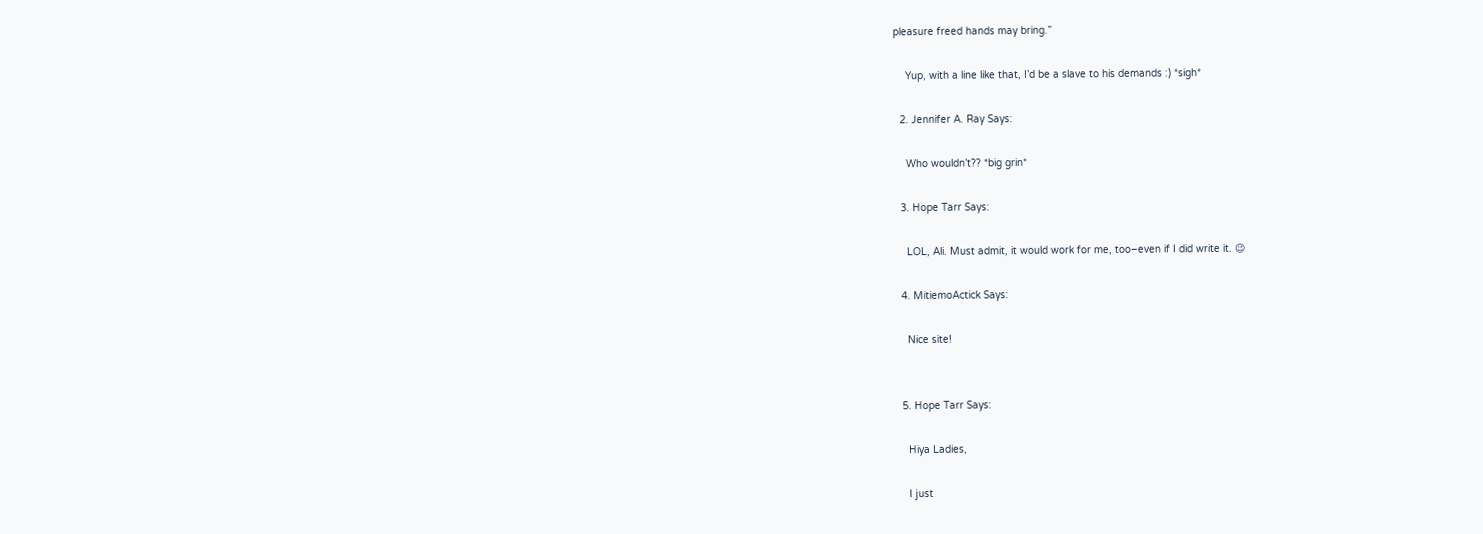pleasure freed hands may bring.”

    Yup, with a line like that, I’d be a slave to his demands :) *sigh*

  2. Jennifer A. Ray Says:

    Who wouldn’t?? *big grin*

  3. Hope Tarr Says:

    LOL, Ali. Must admit, it would work for me, too–even if I did write it. 😉

  4. MitiemoActick Says:

    Nice site!


  5. Hope Tarr Says:

    Hiya Ladies,

    I just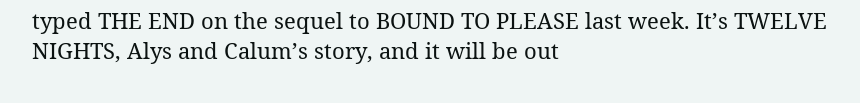typed THE END on the sequel to BOUND TO PLEASE last week. It’s TWELVE NIGHTS, Alys and Calum’s story, and it will be out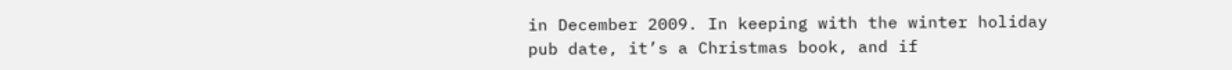in December 2009. In keeping with the winter holiday pub date, it’s a Christmas book, and if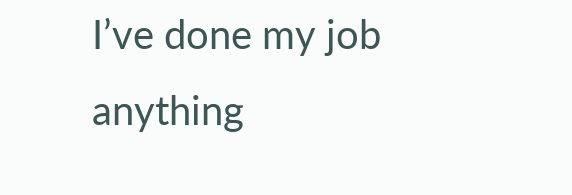I’ve done my job anything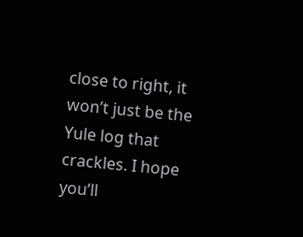close to right, it won’t just be the Yule log that crackles. I hope you’ll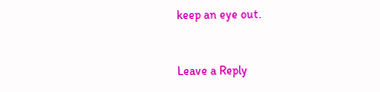keep an eye out.



Leave a Reply